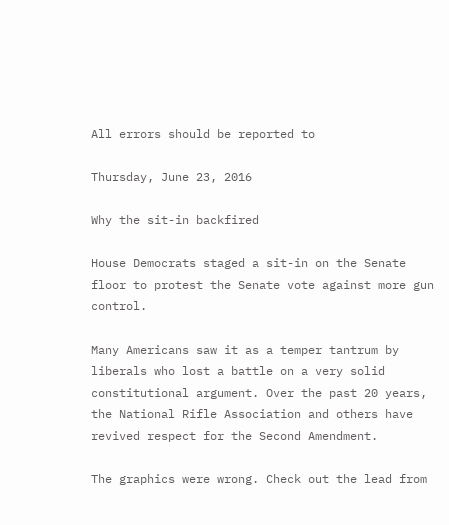All errors should be reported to

Thursday, June 23, 2016

Why the sit-in backfired

House Democrats staged a sit-in on the Senate floor to protest the Senate vote against more gun control.

Many Americans saw it as a temper tantrum by liberals who lost a battle on a very solid constitutional argument. Over the past 20 years, the National Rifle Association and others have revived respect for the Second Amendment.

The graphics were wrong. Check out the lead from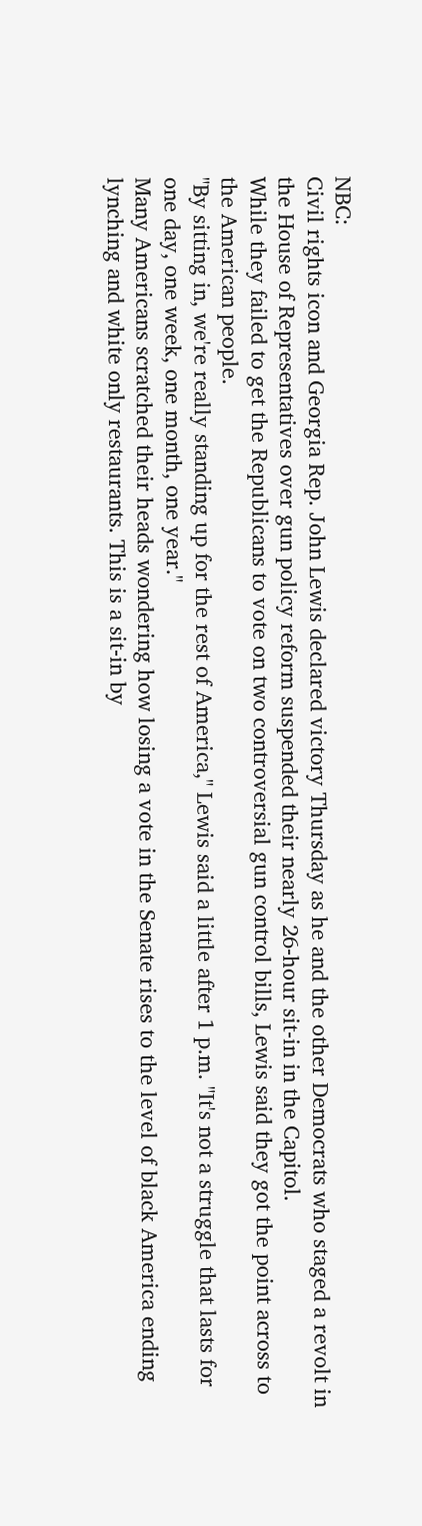NBC:
Civil rights icon and Georgia Rep. John Lewis declared victory Thursday as he and the other Democrats who staged a revolt in the House of Representatives over gun policy reform suspended their nearly 26-hour sit-in in the Capitol.
While they failed to get the Republicans to vote on two controversial gun control bills, Lewis said they got the point across to the American people.
"By sitting in, we're really standing up for the rest of America," Lewis said a little after 1 p.m. "It's not a struggle that lasts for one day, one week, one month, one year."
Many Americans scratched their heads wondering how losing a vote in the Senate rises to the level of black America ending lynching and white only restaurants. This is a sit-in by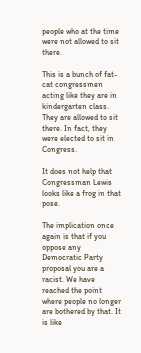people who at the time were not allowed to sit there.

This is a bunch of fat-cat congressmen acting like they are in kindergarten class. They are allowed to sit there. In fact, they were elected to sit in Congress.

It does not help that Congressman Lewis looks like a frog in that pose.

The implication once again is that if you oppose any Democratic Party proposal you are a racist. We have reached the point where people no longer are bothered by that. It is like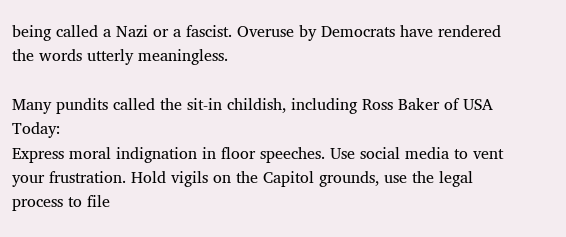being called a Nazi or a fascist. Overuse by Democrats have rendered the words utterly meaningless.

Many pundits called the sit-in childish, including Ross Baker of USA Today:
Express moral indignation in floor speeches. Use social media to vent your frustration. Hold vigils on the Capitol grounds, use the legal process to file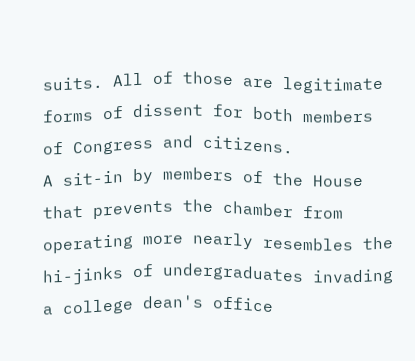suits. All of those are legitimate forms of dissent for both members of Congress and citizens.
A sit-in by members of the House that prevents the chamber from operating more nearly resembles the hi-jinks of undergraduates invading a college dean's office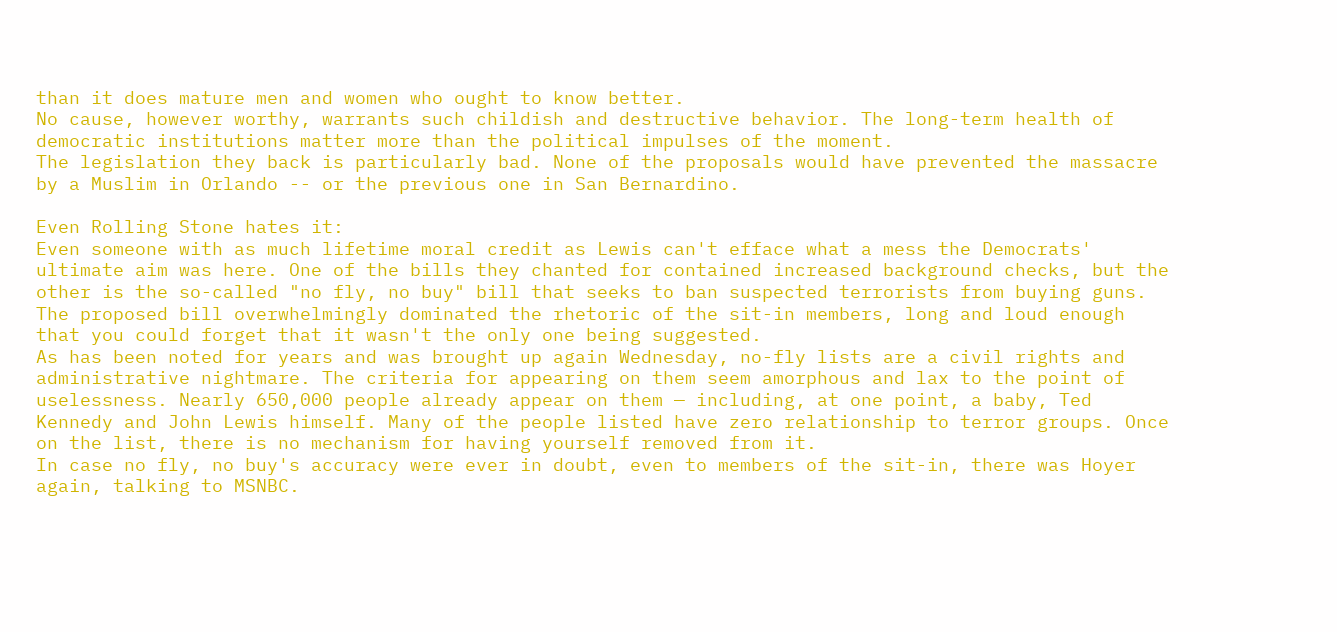than it does mature men and women who ought to know better.
No cause, however worthy, warrants such childish and destructive behavior. The long-term health of democratic institutions matter more than the political impulses of the moment.
The legislation they back is particularly bad. None of the proposals would have prevented the massacre by a Muslim in Orlando -- or the previous one in San Bernardino.

Even Rolling Stone hates it:
Even someone with as much lifetime moral credit as Lewis can't efface what a mess the Democrats' ultimate aim was here. One of the bills they chanted for contained increased background checks, but the other is the so-called "no fly, no buy" bill that seeks to ban suspected terrorists from buying guns. The proposed bill overwhelmingly dominated the rhetoric of the sit-in members, long and loud enough that you could forget that it wasn't the only one being suggested.
As has been noted for years and was brought up again Wednesday, no-fly lists are a civil rights and administrative nightmare. The criteria for appearing on them seem amorphous and lax to the point of uselessness. Nearly 650,000 people already appear on them — including, at one point, a baby, Ted Kennedy and John Lewis himself. Many of the people listed have zero relationship to terror groups. Once on the list, there is no mechanism for having yourself removed from it.
In case no fly, no buy's accuracy were ever in doubt, even to members of the sit-in, there was Hoyer again, talking to MSNBC.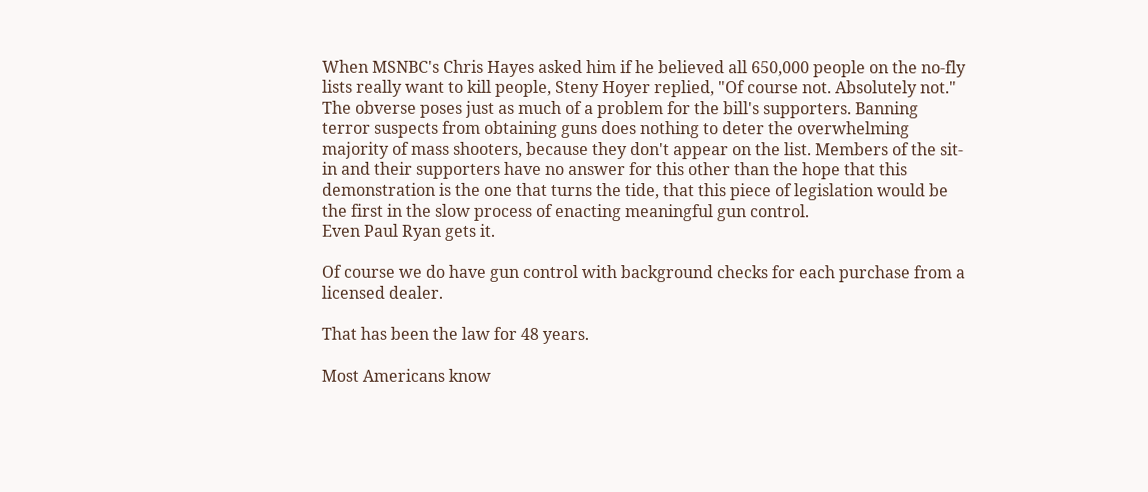When MSNBC's Chris Hayes asked him if he believed all 650,000 people on the no-fly lists really want to kill people, Steny Hoyer replied, "Of course not. Absolutely not."
The obverse poses just as much of a problem for the bill's supporters. Banning terror suspects from obtaining guns does nothing to deter the overwhelming majority of mass shooters, because they don't appear on the list. Members of the sit-in and their supporters have no answer for this other than the hope that this demonstration is the one that turns the tide, that this piece of legislation would be the first in the slow process of enacting meaningful gun control.
Even Paul Ryan gets it.

Of course we do have gun control with background checks for each purchase from a licensed dealer.

That has been the law for 48 years.

Most Americans know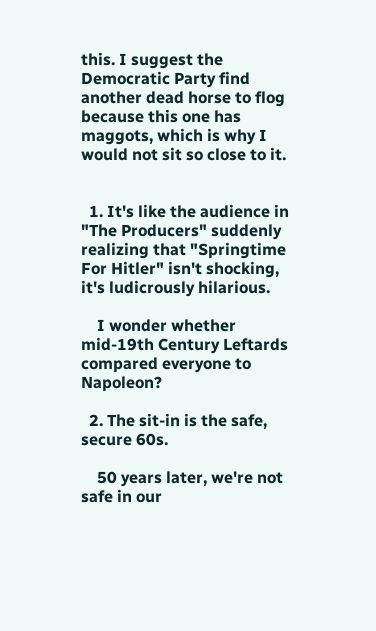this. I suggest the Democratic Party find another dead horse to flog because this one has maggots, which is why I would not sit so close to it.


  1. It's like the audience in "The Producers" suddenly realizing that "Springtime For Hitler" isn't shocking, it's ludicrously hilarious.

    I wonder whether mid-19th Century Leftards compared everyone to Napoleon?

  2. The sit-in is the safe, secure 60s.

    50 years later, we're not safe in our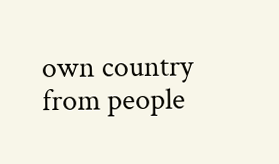own country from people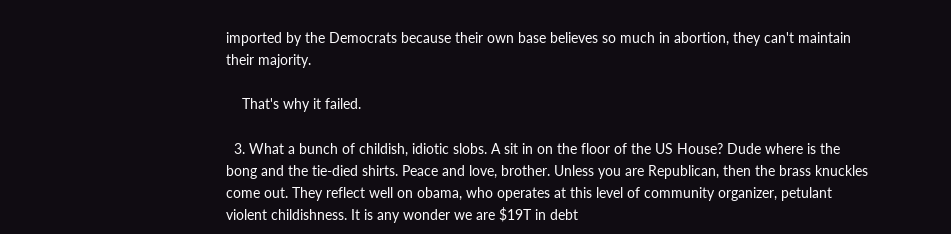imported by the Democrats because their own base believes so much in abortion, they can't maintain their majority.

    That's why it failed.

  3. What a bunch of childish, idiotic slobs. A sit in on the floor of the US House? Dude where is the bong and the tie-died shirts. Peace and love, brother. Unless you are Republican, then the brass knuckles come out. They reflect well on obama, who operates at this level of community organizer, petulant violent childishness. It is any wonder we are $19T in debt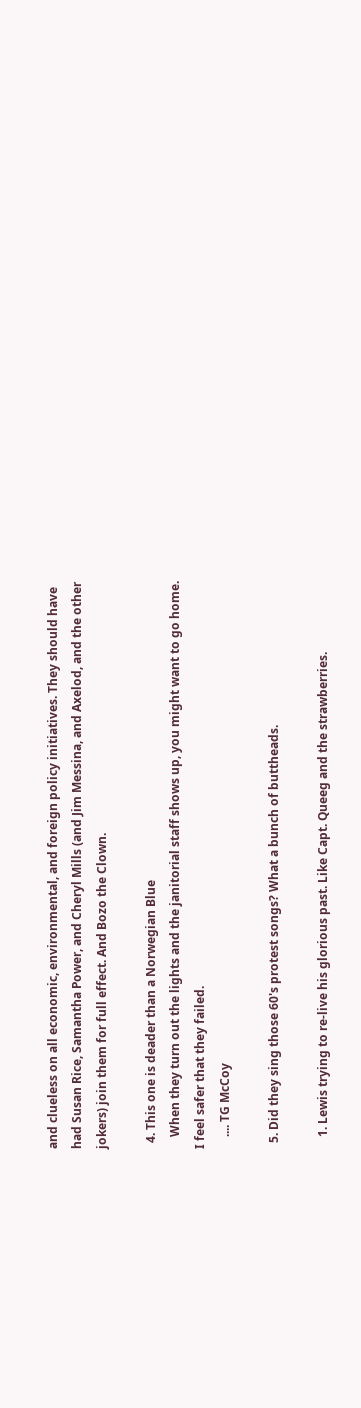and clueless on all economic, environmental, and foreign policy initiatives. They should have had Susan Rice, Samantha Power, and Cheryl Mills (and Jim Messina, and Axelod, and the other jokers) join them for full effect. And Bozo the Clown.

  4. This one is deader than a Norwegian Blue
    When they turn out the lights and the janitorial staff shows up, you might want to go home. I feel safer that they failed.
    .... TG McCoy

  5. Did they sing those 60's protest songs? What a bunch of buttheads.

    1. Lewis trying to re-live his glorious past. Like Capt. Queeg and the strawberries.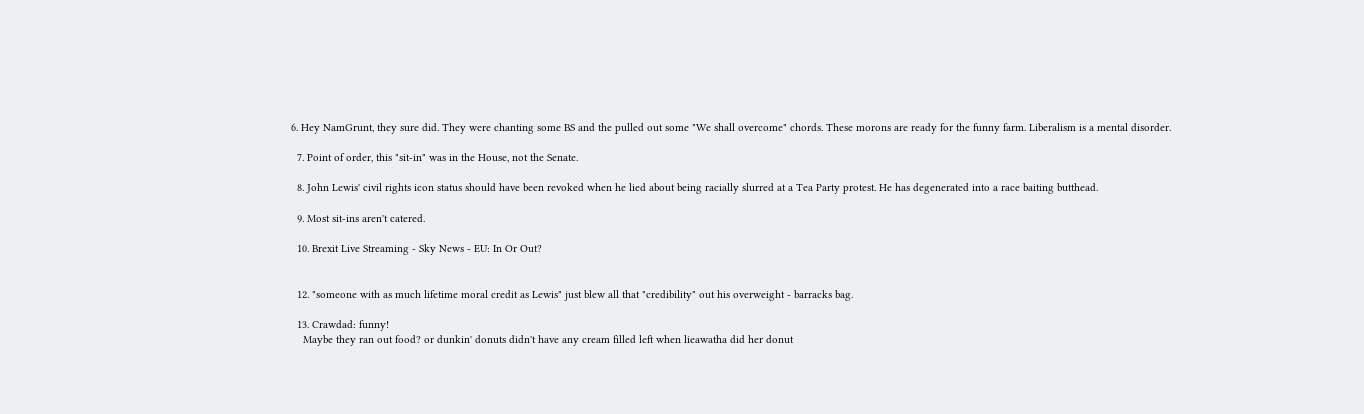6. Hey NamGrunt, they sure did. They were chanting some BS and the pulled out some "We shall overcome" chords. These morons are ready for the funny farm. Liberalism is a mental disorder.

  7. Point of order, this "sit-in" was in the House, not the Senate.

  8. John Lewis' civil rights icon status should have been revoked when he lied about being racially slurred at a Tea Party protest. He has degenerated into a race baiting butthead.

  9. Most sit-ins aren't catered.

  10. Brexit Live Streaming - Sky News - EU: In Or Out?


  12. "someone with as much lifetime moral credit as Lewis" just blew all that "credibility" out his overweight - barracks bag.

  13. Crawdad: funny!
    Maybe they ran out food? or dunkin' donuts didn't have any cream filled left when lieawatha did her donut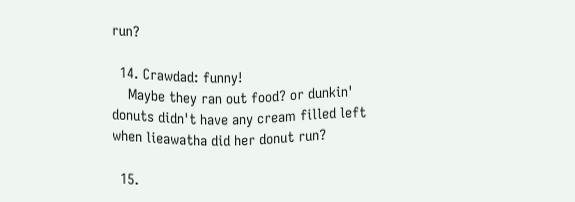run?

  14. Crawdad: funny!
    Maybe they ran out food? or dunkin' donuts didn't have any cream filled left when lieawatha did her donut run?

  15.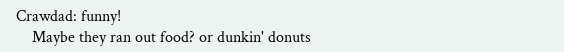Crawdad: funny!
    Maybe they ran out food? or dunkin' donuts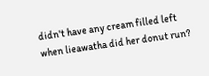didn't have any cream filled left when lieawatha did her donut run?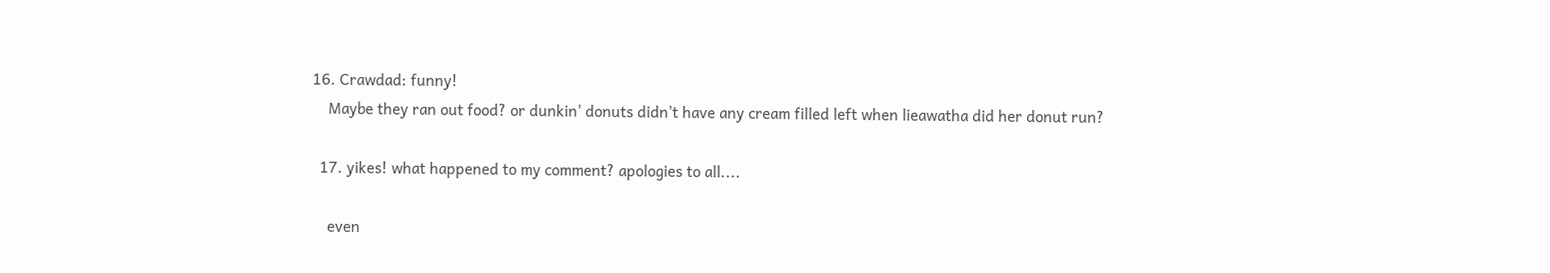16. Crawdad: funny!
    Maybe they ran out food? or dunkin' donuts didn't have any cream filled left when lieawatha did her donut run?

  17. yikes! what happened to my comment? apologies to all....

    even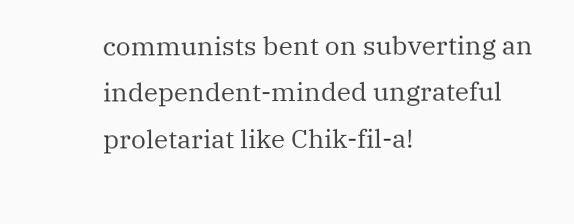communists bent on subverting an independent-minded ungrateful proletariat like Chik-fil-a!